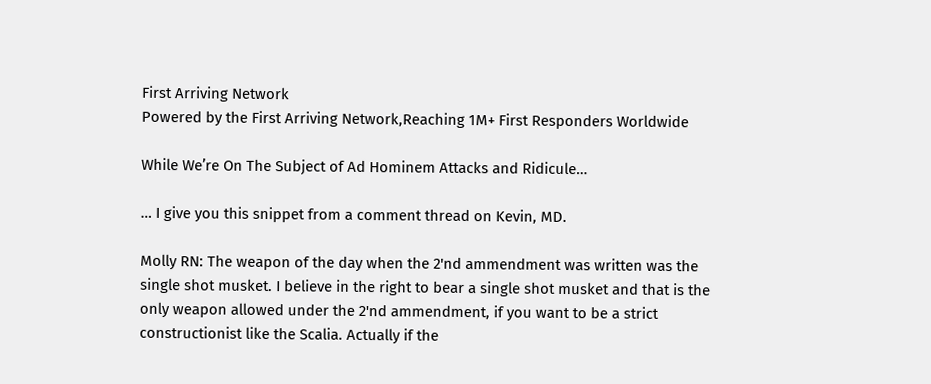First Arriving Network
Powered by the First Arriving Network,Reaching 1M+ First Responders Worldwide

While We’re On The Subject of Ad Hominem Attacks and Ridicule…

… I give you this snippet from a comment thread on Kevin, MD.

Molly RN: The weapon of the day when the 2'nd ammendment was written was the single shot musket. I believe in the right to bear a single shot musket and that is the only weapon allowed under the 2'nd ammendment, if you want to be a strict constructionist like the Scalia. Actually if the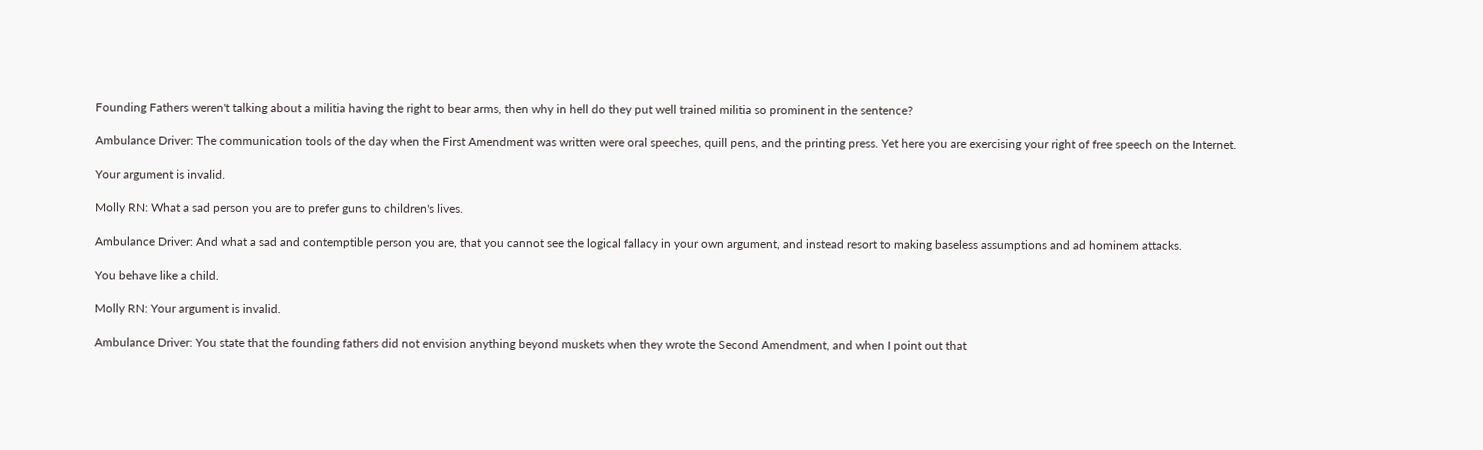Founding Fathers weren't talking about a militia having the right to bear arms, then why in hell do they put well trained militia so prominent in the sentence?

Ambulance Driver: The communication tools of the day when the First Amendment was written were oral speeches, quill pens, and the printing press. Yet here you are exercising your right of free speech on the Internet.

Your argument is invalid.

Molly RN: What a sad person you are to prefer guns to children's lives.

Ambulance Driver: And what a sad and contemptible person you are, that you cannot see the logical fallacy in your own argument, and instead resort to making baseless assumptions and ad hominem attacks.

You behave like a child.

Molly RN: Your argument is invalid.

Ambulance Driver: You state that the founding fathers did not envision anything beyond muskets when they wrote the Second Amendment, and when I point out that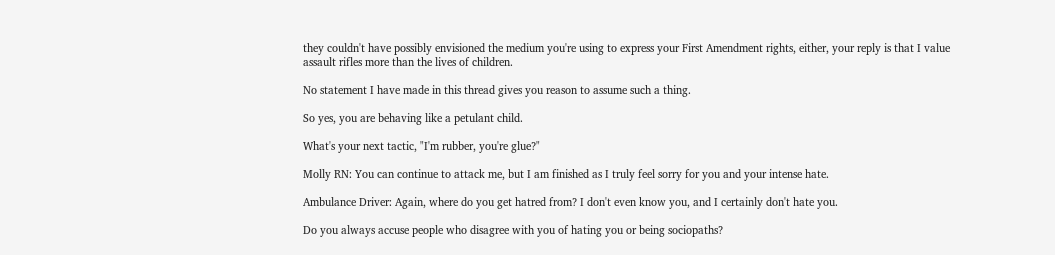they couldn't have possibly envisioned the medium you're using to express your First Amendment rights, either, your reply is that I value assault rifles more than the lives of children.

No statement I have made in this thread gives you reason to assume such a thing.

So yes, you are behaving like a petulant child.

What's your next tactic, "I'm rubber, you're glue?"

Molly RN: You can continue to attack me, but I am finished as I truly feel sorry for you and your intense hate.

Ambulance Driver: Again, where do you get hatred from? I don't even know you, and I certainly don't hate you.

Do you always accuse people who disagree with you of hating you or being sociopaths?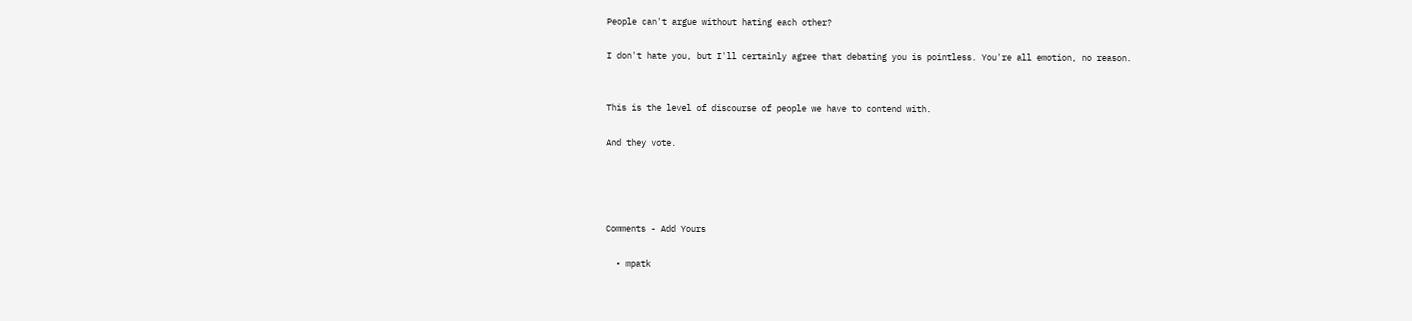People can't argue without hating each other?

I don't hate you, but I'll certainly agree that debating you is pointless. You're all emotion, no reason.


This is the level of discourse of people we have to contend with.

And they vote.




Comments - Add Yours

  • mpatk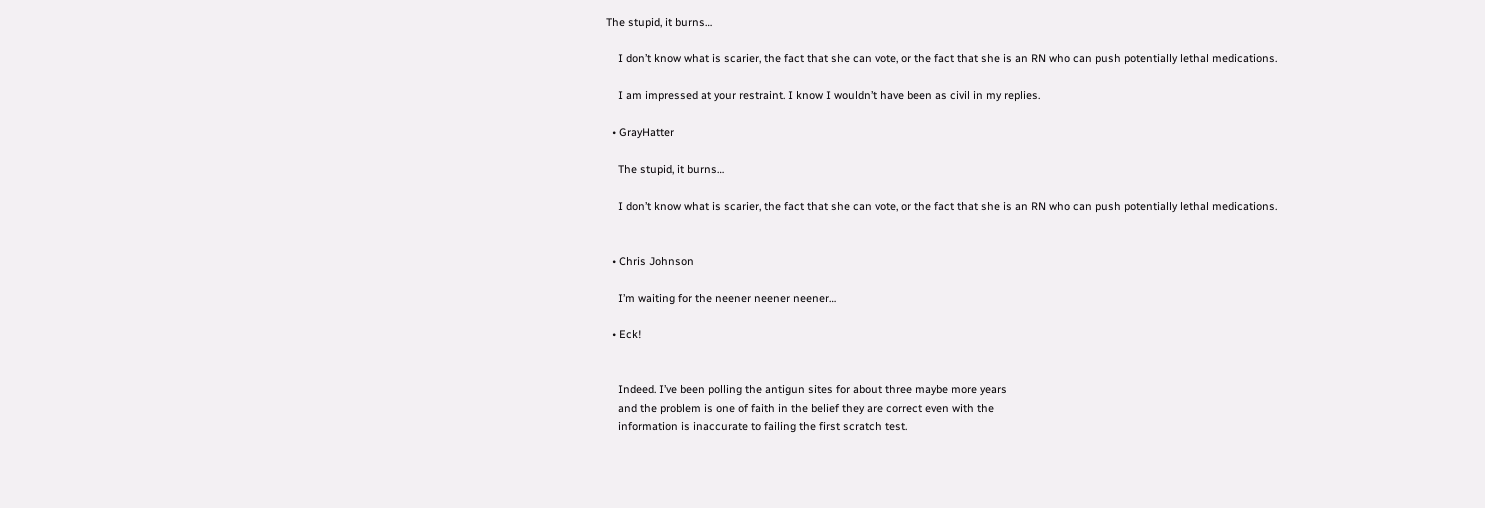The stupid, it burns…

    I don’t know what is scarier, the fact that she can vote, or the fact that she is an RN who can push potentially lethal medications.

    I am impressed at your restraint. I know I wouldn’t have been as civil in my replies.

  • GrayHatter

    The stupid, it burns…

    I don’t know what is scarier, the fact that she can vote, or the fact that she is an RN who can push potentially lethal medications.


  • Chris Johnson

    I’m waiting for the neener neener neener…

  • Eck!


    Indeed. I’ve been polling the antigun sites for about three maybe more years
    and the problem is one of faith in the belief they are correct even with the
    information is inaccurate to failing the first scratch test.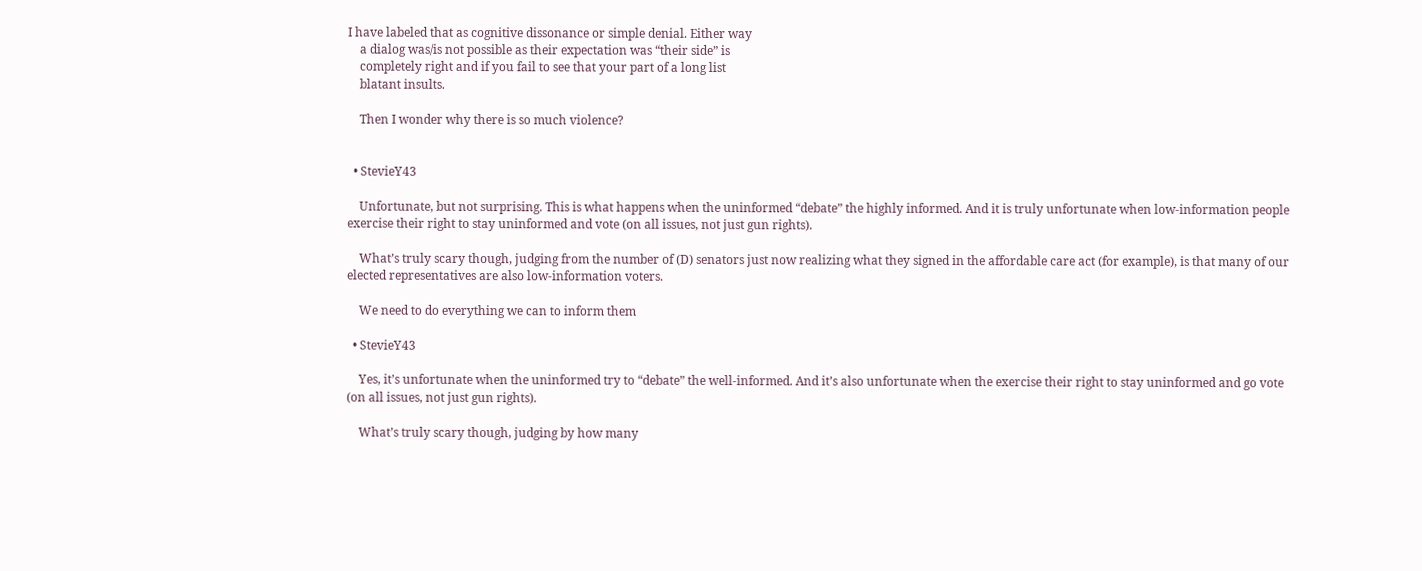I have labeled that as cognitive dissonance or simple denial. Either way
    a dialog was/is not possible as their expectation was “their side” is
    completely right and if you fail to see that your part of a long list
    blatant insults.

    Then I wonder why there is so much violence?


  • StevieY43

    Unfortunate, but not surprising. This is what happens when the uninformed “debate” the highly informed. And it is truly unfortunate when low-information people exercise their right to stay uninformed and vote (on all issues, not just gun rights).

    What’s truly scary though, judging from the number of (D) senators just now realizing what they signed in the affordable care act (for example), is that many of our elected representatives are also low-information voters.

    We need to do everything we can to inform them

  • StevieY43

    Yes, it’s unfortunate when the uninformed try to “debate” the well-informed. And it’s also unfortunate when the exercise their right to stay uninformed and go vote (on all issues, not just gun rights).

    What’s truly scary though, judging by how many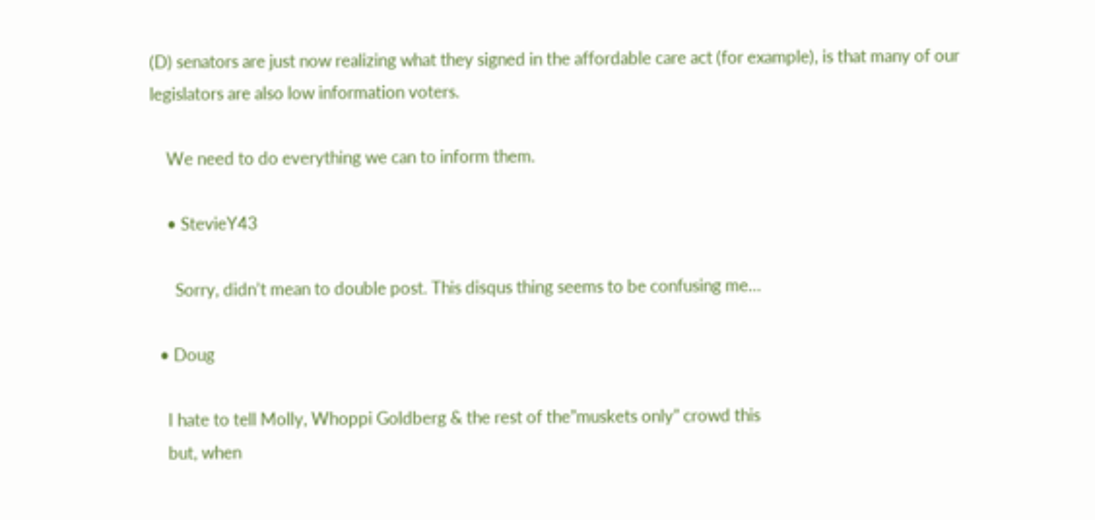(D) senators are just now realizing what they signed in the affordable care act (for example), is that many of our legislators are also low information voters.

    We need to do everything we can to inform them.

    • StevieY43

      Sorry, didn’t mean to double post. This disqus thing seems to be confusing me…

  • Doug

    I hate to tell Molly, Whoppi Goldberg & the rest of the”muskets only” crowd this
    but, when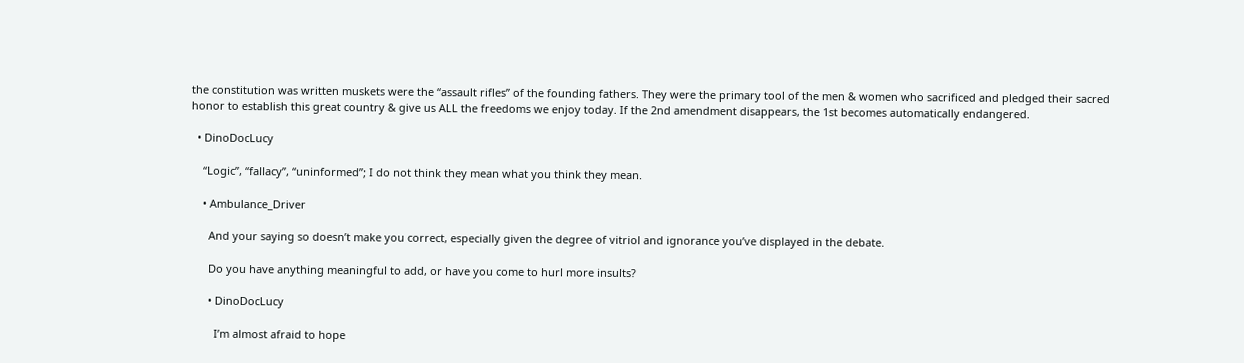the constitution was written muskets were the “assault rifles” of the founding fathers. They were the primary tool of the men & women who sacrificed and pledged their sacred honor to establish this great country & give us ALL the freedoms we enjoy today. If the 2nd amendment disappears, the 1st becomes automatically endangered.

  • DinoDocLucy

    “Logic”, “fallacy”, “uninformed”; I do not think they mean what you think they mean.

    • Ambulance_Driver

      And your saying so doesn’t make you correct, especially given the degree of vitriol and ignorance you’ve displayed in the debate.

      Do you have anything meaningful to add, or have you come to hurl more insults?

      • DinoDocLucy

        I’m almost afraid to hope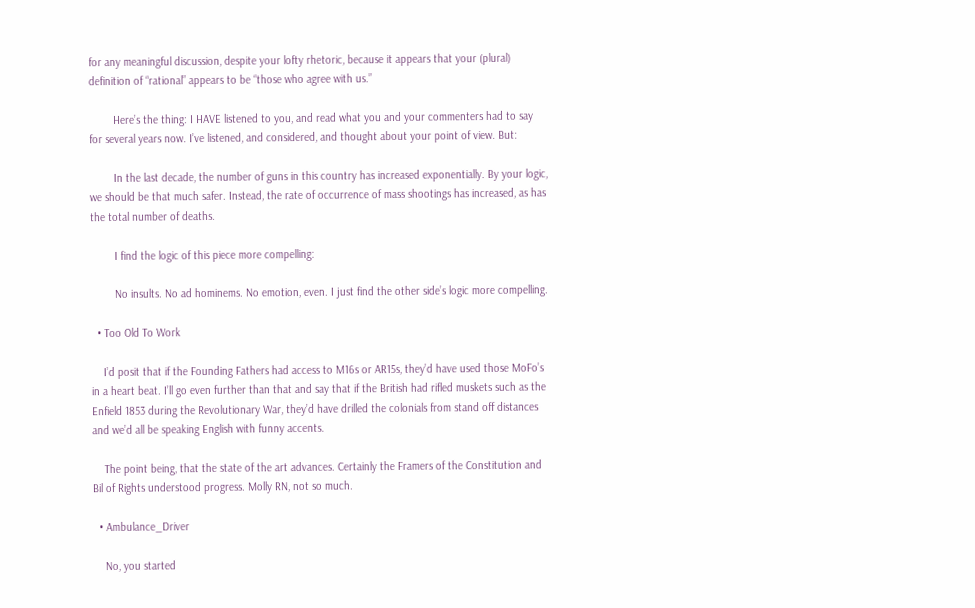for any meaningful discussion, despite your lofty rhetoric, because it appears that your (plural) definition of “rational” appears to be “those who agree with us.”

        Here’s the thing: I HAVE listened to you, and read what you and your commenters had to say for several years now. I’ve listened, and considered, and thought about your point of view. But:

        In the last decade, the number of guns in this country has increased exponentially. By your logic, we should be that much safer. Instead, the rate of occurrence of mass shootings has increased, as has the total number of deaths.

        I find the logic of this piece more compelling:

        No insults. No ad hominems. No emotion, even. I just find the other side’s logic more compelling.

  • Too Old To Work

    I’d posit that if the Founding Fathers had access to M16s or AR15s, they’d have used those MoFo’s in a heart beat. I’ll go even further than that and say that if the British had rifled muskets such as the Enfield 1853 during the Revolutionary War, they’d have drilled the colonials from stand off distances and we’d all be speaking English with funny accents.

    The point being, that the state of the art advances. Certainly the Framers of the Constitution and Bil of Rights understood progress. Molly RN, not so much.

  • Ambulance_Driver

    No, you started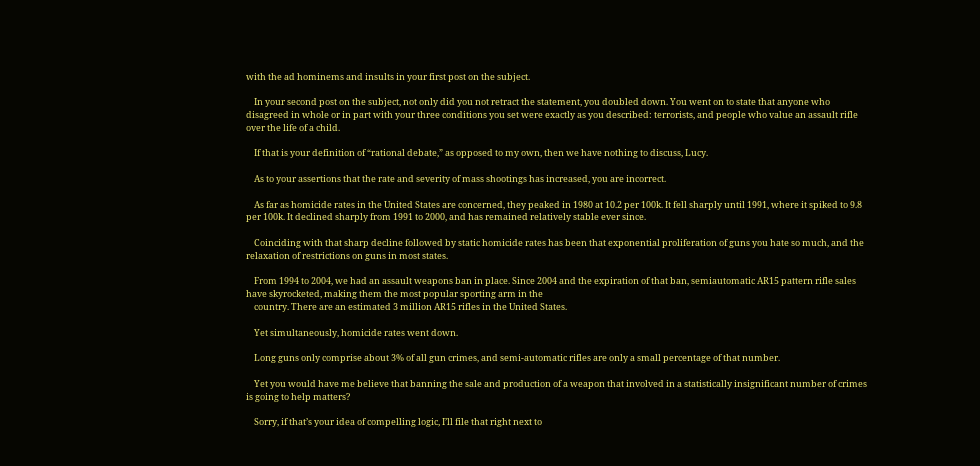with the ad hominems and insults in your first post on the subject.

    In your second post on the subject, not only did you not retract the statement, you doubled down. You went on to state that anyone who disagreed in whole or in part with your three conditions you set were exactly as you described: terrorists, and people who value an assault rifle over the life of a child.

    If that is your definition of “rational debate,” as opposed to my own, then we have nothing to discuss, Lucy.

    As to your assertions that the rate and severity of mass shootings has increased, you are incorrect.

    As far as homicide rates in the United States are concerned, they peaked in 1980 at 10.2 per 100k. It fell sharply until 1991, where it spiked to 9.8 per 100k. It declined sharply from 1991 to 2000, and has remained relatively stable ever since.

    Coinciding with that sharp decline followed by static homicide rates has been that exponential proliferation of guns you hate so much, and the relaxation of restrictions on guns in most states.

    From 1994 to 2004, we had an assault weapons ban in place. Since 2004 and the expiration of that ban, semiautomatic AR15 pattern rifle sales have skyrocketed, making them the most popular sporting arm in the
    country. There are an estimated 3 million AR15 rifles in the United States.

    Yet simultaneously, homicide rates went down.

    Long guns only comprise about 3% of all gun crimes, and semi-automatic rifles are only a small percentage of that number.

    Yet you would have me believe that banning the sale and production of a weapon that involved in a statistically insignificant number of crimes is going to help matters?

    Sorry, if that’s your idea of compelling logic, I’ll file that right next to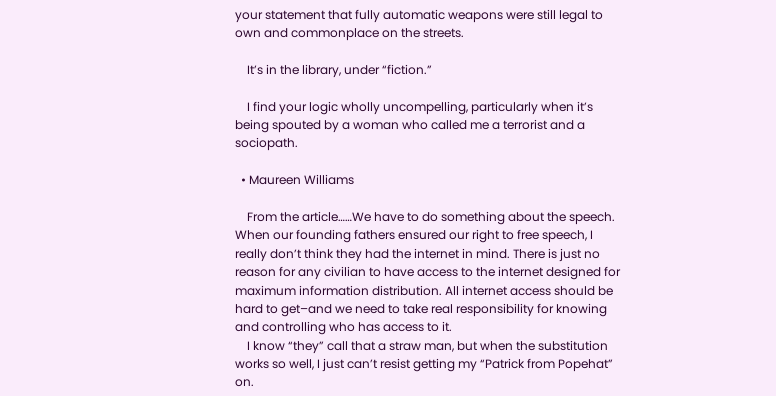your statement that fully automatic weapons were still legal to own and commonplace on the streets.

    It’s in the library, under “fiction.”

    I find your logic wholly uncompelling, particularly when it’s being spouted by a woman who called me a terrorist and a sociopath.

  • Maureen Williams

    From the article……We have to do something about the speech. When our founding fathers ensured our right to free speech, I really don’t think they had the internet in mind. There is just no reason for any civilian to have access to the internet designed for maximum information distribution. All internet access should be hard to get–and we need to take real responsibility for knowing and controlling who has access to it.
    I know “they” call that a straw man, but when the substitution works so well, I just can’t resist getting my “Patrick from Popehat” on.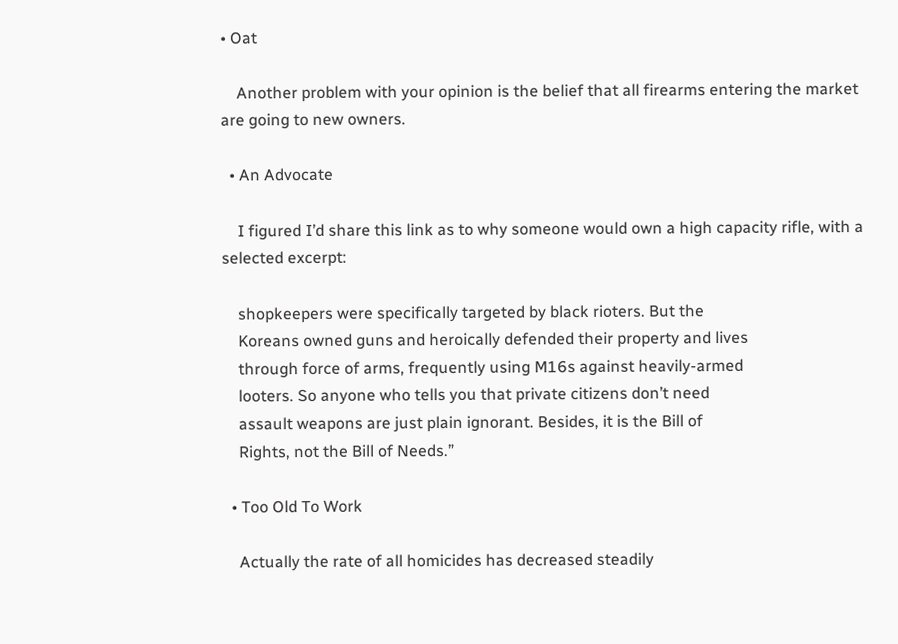• Oat

    Another problem with your opinion is the belief that all firearms entering the market are going to new owners.

  • An Advocate

    I figured I’d share this link as to why someone would own a high capacity rifle, with a selected excerpt:

    shopkeepers were specifically targeted by black rioters. But the
    Koreans owned guns and heroically defended their property and lives
    through force of arms, frequently using M16s against heavily-armed
    looters. So anyone who tells you that private citizens don’t need
    assault weapons are just plain ignorant. Besides, it is the Bill of
    Rights, not the Bill of Needs.”

  • Too Old To Work

    Actually the rate of all homicides has decreased steadily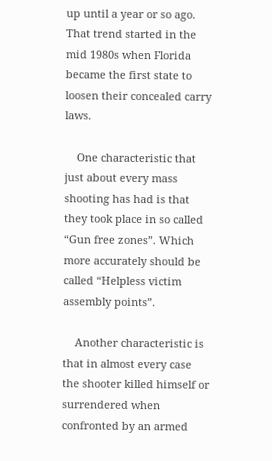up until a year or so ago. That trend started in the mid 1980s when Florida became the first state to loosen their concealed carry laws.

    One characteristic that just about every mass shooting has had is that they took place in so called “Gun free zones”. Which more accurately should be called “Helpless victim assembly points”.

    Another characteristic is that in almost every case the shooter killed himself or surrendered when confronted by an armed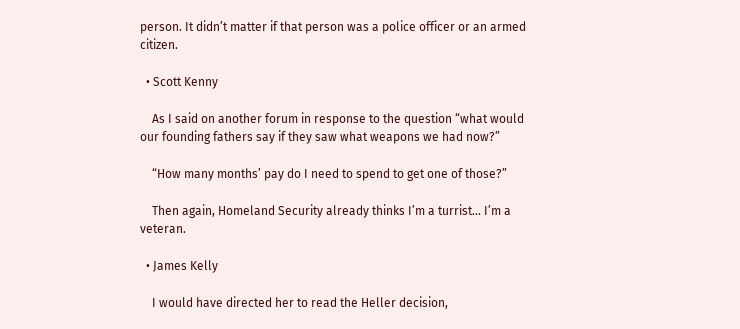person. It didn’t matter if that person was a police officer or an armed citizen.

  • Scott Kenny

    As I said on another forum in response to the question “what would our founding fathers say if they saw what weapons we had now?”

    “How many months’ pay do I need to spend to get one of those?”

    Then again, Homeland Security already thinks I’m a turrist… I’m a veteran.

  • James Kelly

    I would have directed her to read the Heller decision,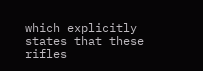which explicitly states that these rifles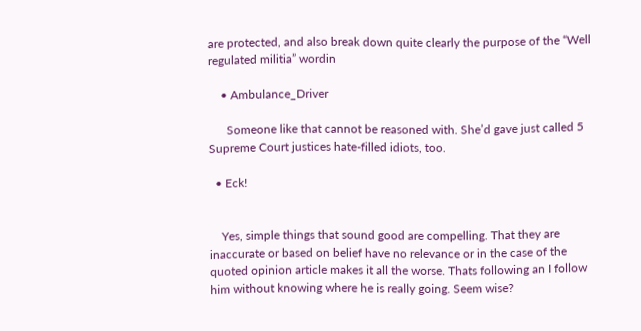are protected, and also break down quite clearly the purpose of the “Well regulated militia” wordin

    • Ambulance_Driver

      Someone like that cannot be reasoned with. She’d gave just called 5 Supreme Court justices hate-filled idiots, too.

  • Eck!


    Yes, simple things that sound good are compelling. That they are inaccurate or based on belief have no relevance or in the case of the quoted opinion article makes it all the worse. Thats following an I follow him without knowing where he is really going. Seem wise?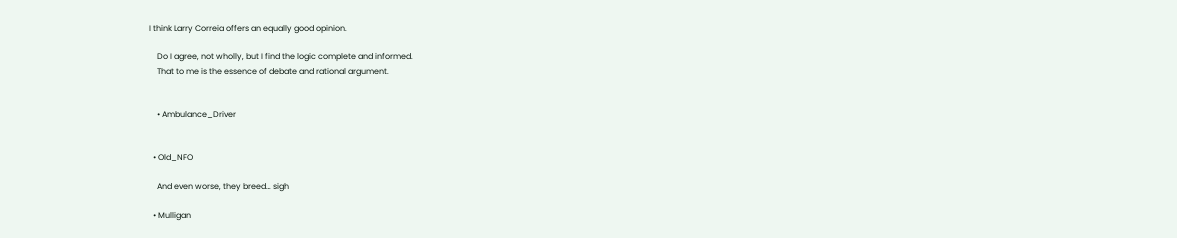I think Larry Correia offers an equally good opinion.

    Do I agree, not wholly, but I find the logic complete and informed.
    That to me is the essence of debate and rational argument.


    • Ambulance_Driver


  • Old_NFO

    And even worse, they breed… sigh

  • Mulligan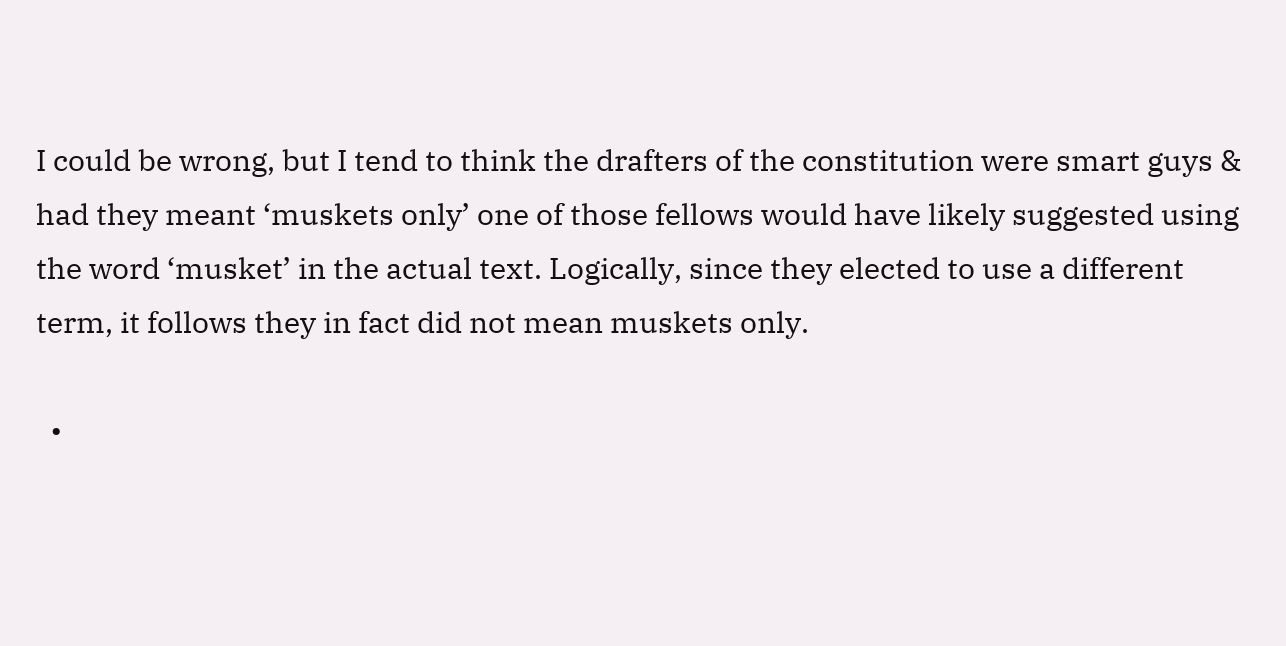I could be wrong, but I tend to think the drafters of the constitution were smart guys & had they meant ‘muskets only’ one of those fellows would have likely suggested using the word ‘musket’ in the actual text. Logically, since they elected to use a different term, it follows they in fact did not mean muskets only.

  •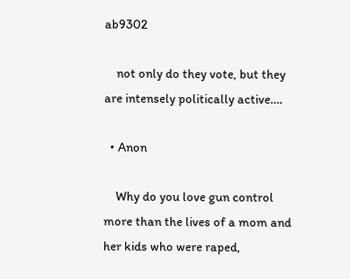ab9302

    not only do they vote, but they are intensely politically active….

  • Anon

    Why do you love gun control more than the lives of a mom and her kids who were raped,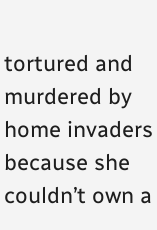tortured and murdered by home invaders because she couldn’t own a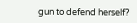gun to defend herself?